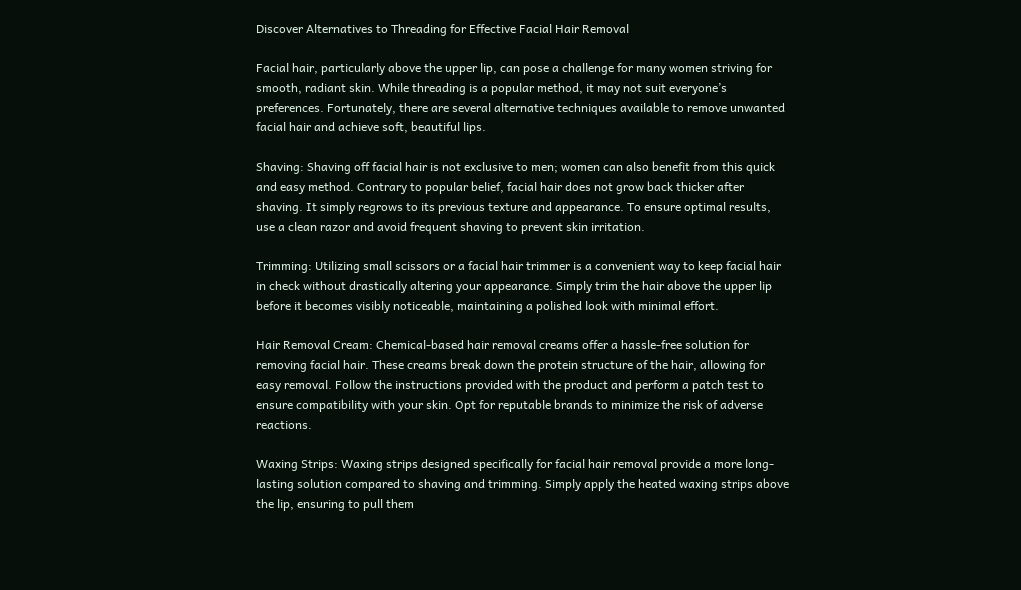Discover Alternatives to Threading for Effective Facial Hair Removal

Facial hair, particularly above the upper lip, can pose a challenge for many women striving for smooth, radiant skin. While threading is a popular method, it may not suit everyone’s preferences. Fortunately, there are several alternative techniques available to remove unwanted facial hair and achieve soft, beautiful lips.

Shaving: Shaving off facial hair is not exclusive to men; women can also benefit from this quick and easy method. Contrary to popular belief, facial hair does not grow back thicker after shaving. It simply regrows to its previous texture and appearance. To ensure optimal results, use a clean razor and avoid frequent shaving to prevent skin irritation.

Trimming: Utilizing small scissors or a facial hair trimmer is a convenient way to keep facial hair in check without drastically altering your appearance. Simply trim the hair above the upper lip before it becomes visibly noticeable, maintaining a polished look with minimal effort.

Hair Removal Cream: Chemical-based hair removal creams offer a hassle-free solution for removing facial hair. These creams break down the protein structure of the hair, allowing for easy removal. Follow the instructions provided with the product and perform a patch test to ensure compatibility with your skin. Opt for reputable brands to minimize the risk of adverse reactions.

Waxing Strips: Waxing strips designed specifically for facial hair removal provide a more long-lasting solution compared to shaving and trimming. Simply apply the heated waxing strips above the lip, ensuring to pull them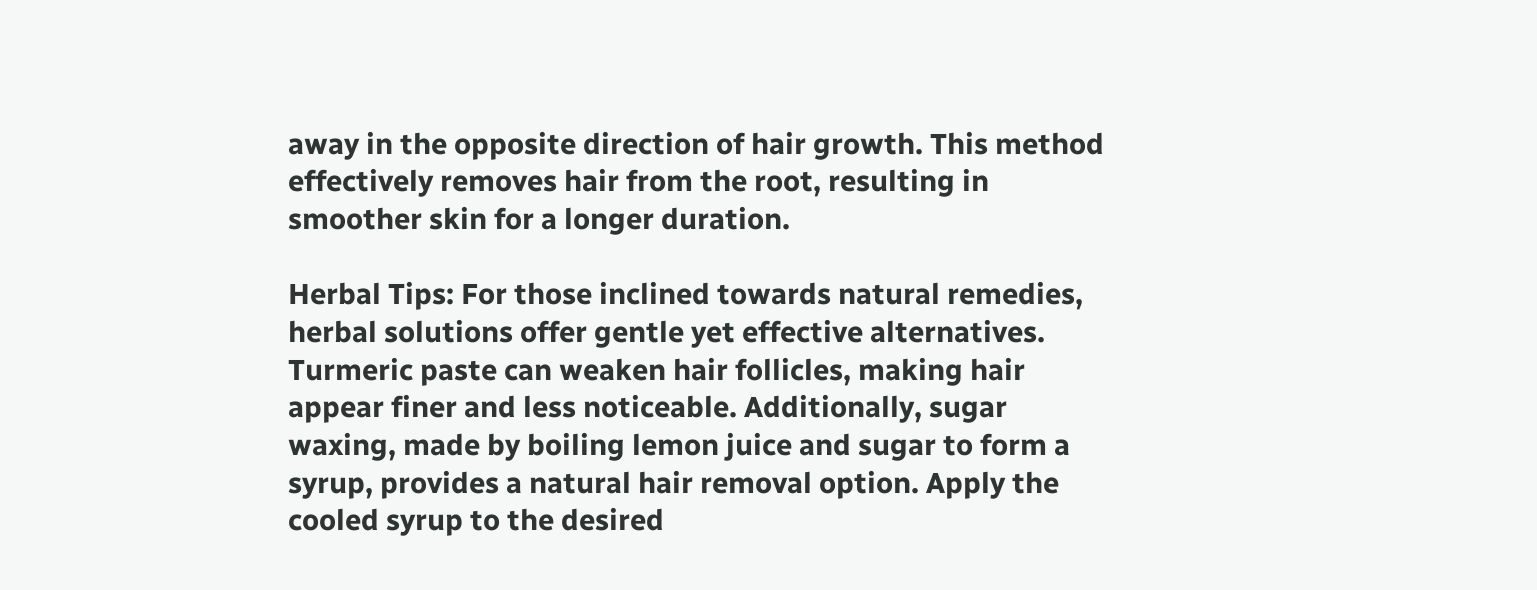away in the opposite direction of hair growth. This method effectively removes hair from the root, resulting in smoother skin for a longer duration.

Herbal Tips: For those inclined towards natural remedies, herbal solutions offer gentle yet effective alternatives. Turmeric paste can weaken hair follicles, making hair appear finer and less noticeable. Additionally, sugar waxing, made by boiling lemon juice and sugar to form a syrup, provides a natural hair removal option. Apply the cooled syrup to the desired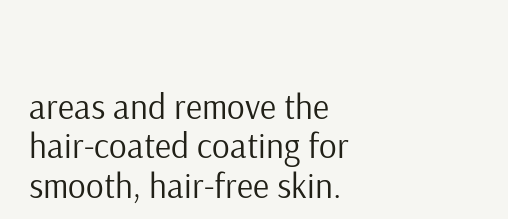areas and remove the hair-coated coating for smooth, hair-free skin.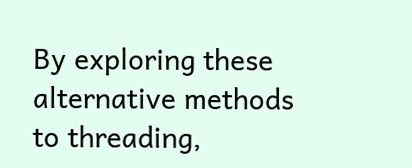By exploring these alternative methods to threading,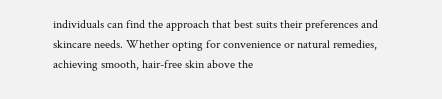individuals can find the approach that best suits their preferences and skincare needs. Whether opting for convenience or natural remedies, achieving smooth, hair-free skin above the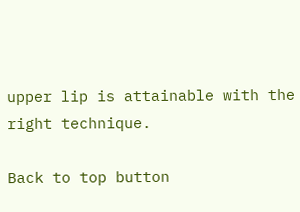upper lip is attainable with the right technique.

Back to top button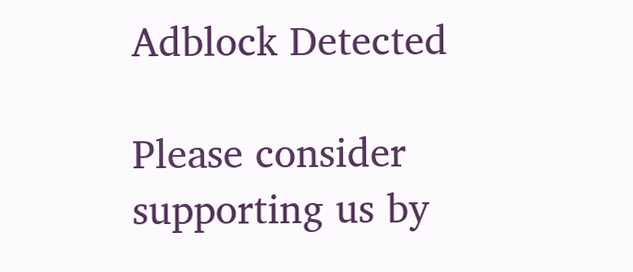Adblock Detected

Please consider supporting us by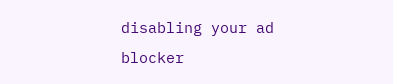disabling your ad blocker